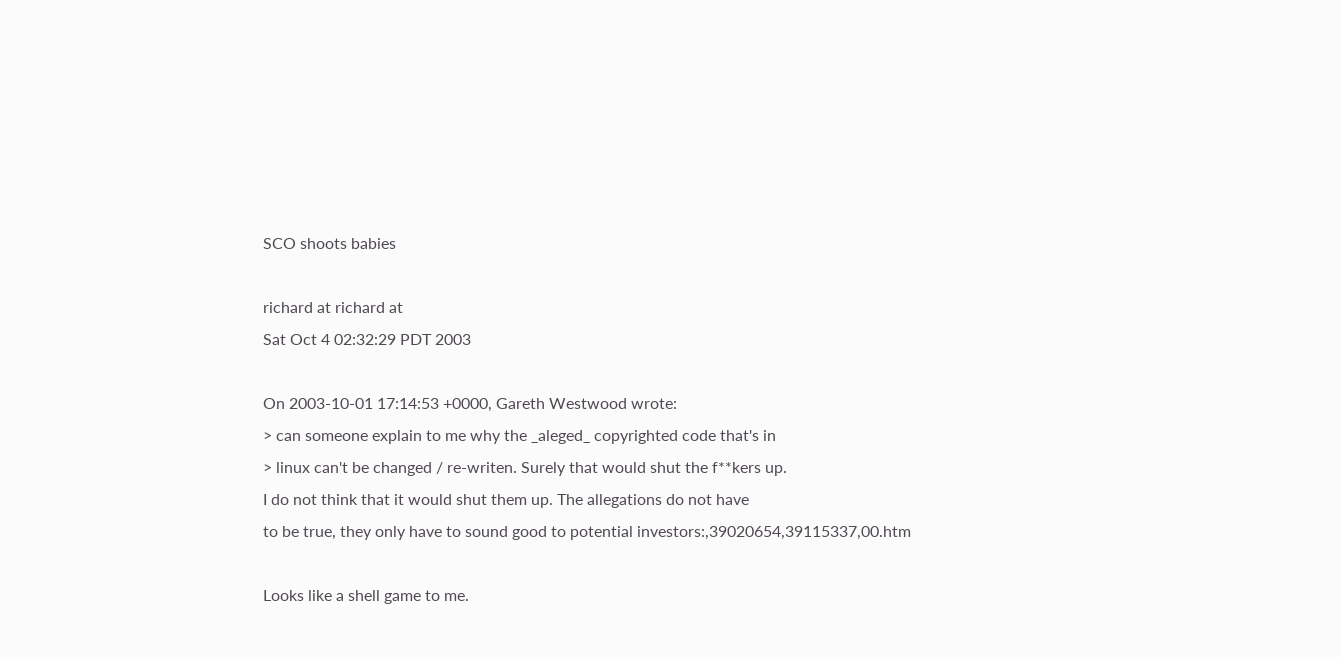SCO shoots babies

richard at richard at
Sat Oct 4 02:32:29 PDT 2003

On 2003-10-01 17:14:53 +0000, Gareth Westwood wrote:
> can someone explain to me why the _aleged_ copyrighted code that's in
> linux can't be changed / re-writen. Surely that would shut the f**kers up.
I do not think that it would shut them up. The allegations do not have
to be true, they only have to sound good to potential investors:,39020654,39115337,00.htm

Looks like a shell game to me.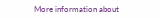More information about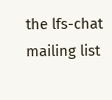the lfs-chat mailing list